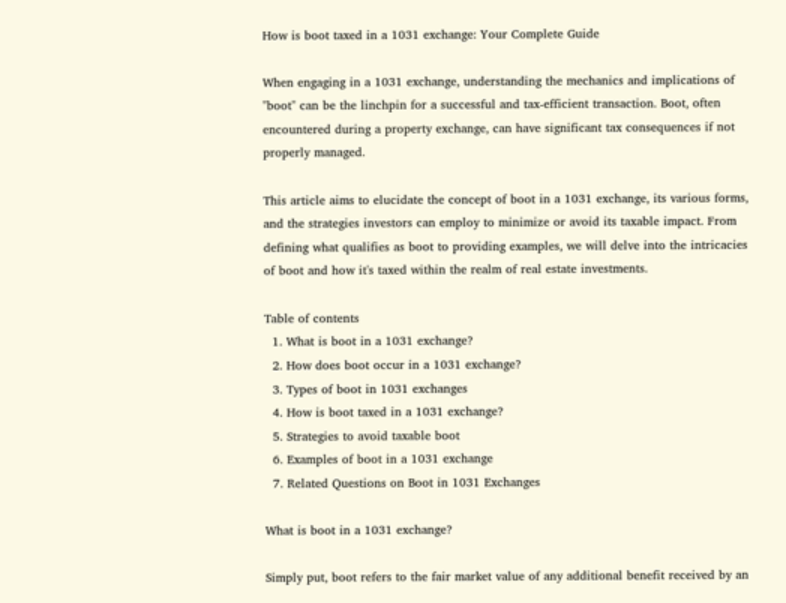How is boot taxed in a 1031 exchange: Your Complete Guide

When engaging in a 1031 exchange, understanding the mechanics and implications of "boot" can be the linchpin for a successful and tax-efficient transaction. Boot, often encountered during a property exchange, can have significant tax consequences if not properly managed.

This article aims to elucidate the concept of boot in a 1031 exchange, its various forms, and the strategies investors can employ to minimize or avoid its taxable impact. From defining what qualifies as boot to providing examples, we will delve into the intricacies of boot and how it's taxed within the realm of real estate investments.

Table of contents
  1. What is boot in a 1031 exchange?
  2. How does boot occur in a 1031 exchange?
  3. Types of boot in 1031 exchanges
  4. How is boot taxed in a 1031 exchange?
  5. Strategies to avoid taxable boot
  6. Examples of boot in a 1031 exchange
  7. Related Questions on Boot in 1031 Exchanges

What is boot in a 1031 exchange?

Simply put, boot refers to the fair market value of any additional benefit received by an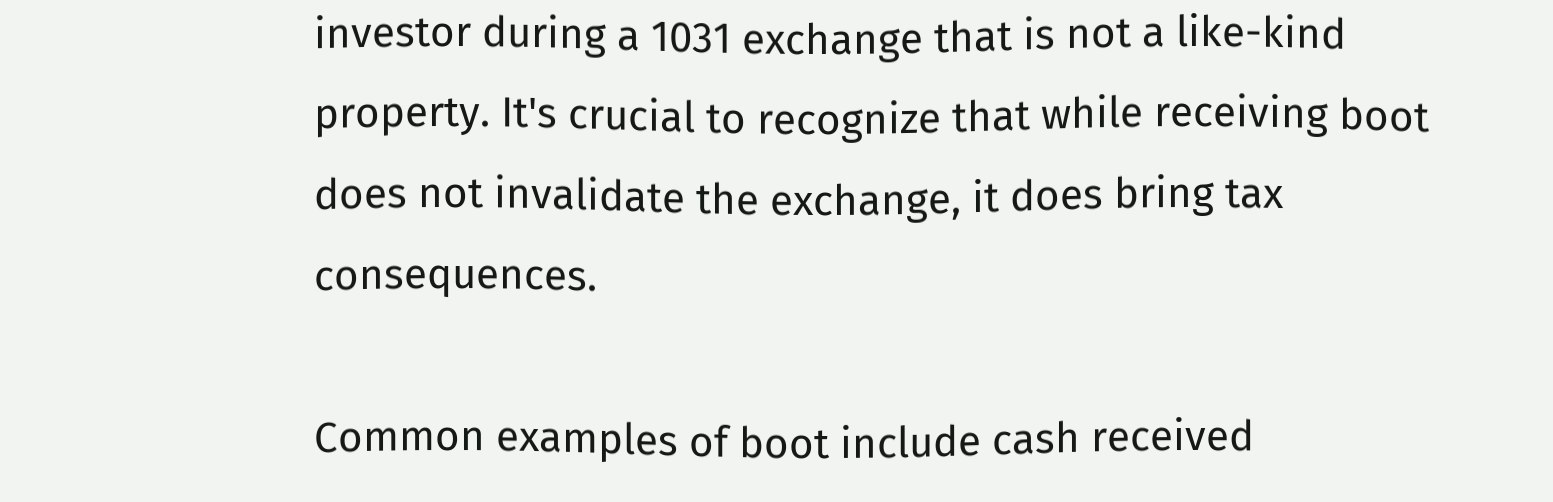investor during a 1031 exchange that is not a like-kind property. It's crucial to recognize that while receiving boot does not invalidate the exchange, it does bring tax consequences.

Common examples of boot include cash received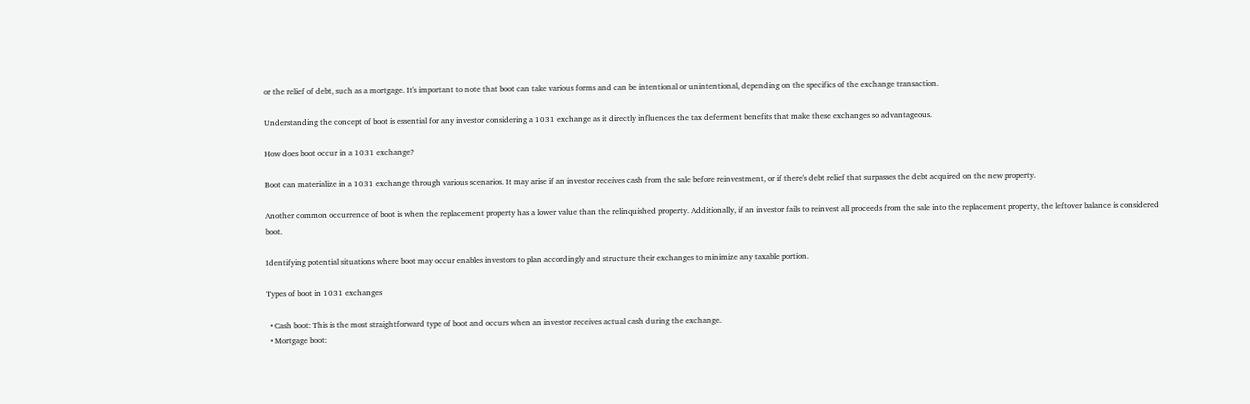or the relief of debt, such as a mortgage. It's important to note that boot can take various forms and can be intentional or unintentional, depending on the specifics of the exchange transaction.

Understanding the concept of boot is essential for any investor considering a 1031 exchange as it directly influences the tax deferment benefits that make these exchanges so advantageous.

How does boot occur in a 1031 exchange?

Boot can materialize in a 1031 exchange through various scenarios. It may arise if an investor receives cash from the sale before reinvestment, or if there's debt relief that surpasses the debt acquired on the new property.

Another common occurrence of boot is when the replacement property has a lower value than the relinquished property. Additionally, if an investor fails to reinvest all proceeds from the sale into the replacement property, the leftover balance is considered boot.

Identifying potential situations where boot may occur enables investors to plan accordingly and structure their exchanges to minimize any taxable portion.

Types of boot in 1031 exchanges

  • Cash boot: This is the most straightforward type of boot and occurs when an investor receives actual cash during the exchange.
  • Mortgage boot: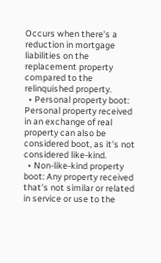Occurs when there's a reduction in mortgage liabilities on the replacement property compared to the relinquished property.
  • Personal property boot: Personal property received in an exchange of real property can also be considered boot, as it's not considered like-kind.
  • Non-like-kind property boot: Any property received that's not similar or related in service or use to the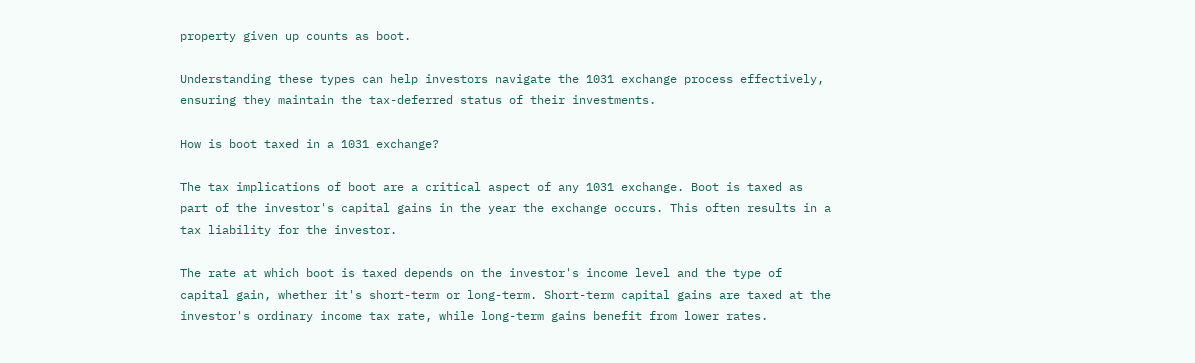property given up counts as boot.

Understanding these types can help investors navigate the 1031 exchange process effectively, ensuring they maintain the tax-deferred status of their investments.

How is boot taxed in a 1031 exchange?

The tax implications of boot are a critical aspect of any 1031 exchange. Boot is taxed as part of the investor's capital gains in the year the exchange occurs. This often results in a tax liability for the investor.

The rate at which boot is taxed depends on the investor's income level and the type of capital gain, whether it's short-term or long-term. Short-term capital gains are taxed at the investor's ordinary income tax rate, while long-term gains benefit from lower rates.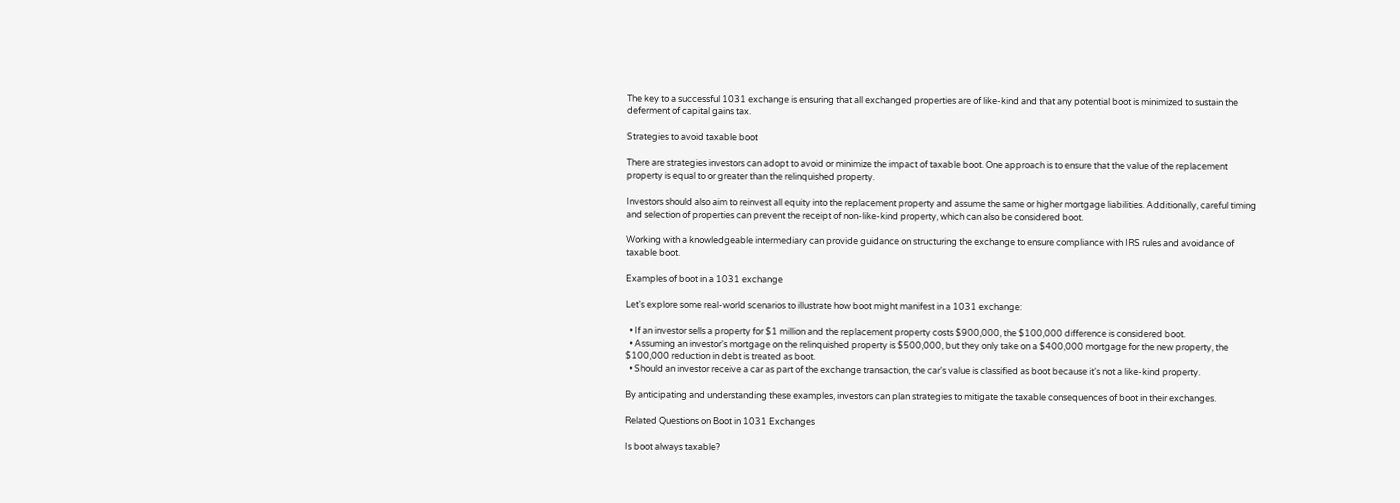The key to a successful 1031 exchange is ensuring that all exchanged properties are of like-kind and that any potential boot is minimized to sustain the deferment of capital gains tax.

Strategies to avoid taxable boot

There are strategies investors can adopt to avoid or minimize the impact of taxable boot. One approach is to ensure that the value of the replacement property is equal to or greater than the relinquished property.

Investors should also aim to reinvest all equity into the replacement property and assume the same or higher mortgage liabilities. Additionally, careful timing and selection of properties can prevent the receipt of non-like-kind property, which can also be considered boot.

Working with a knowledgeable intermediary can provide guidance on structuring the exchange to ensure compliance with IRS rules and avoidance of taxable boot.

Examples of boot in a 1031 exchange

Let's explore some real-world scenarios to illustrate how boot might manifest in a 1031 exchange:

  • If an investor sells a property for $1 million and the replacement property costs $900,000, the $100,000 difference is considered boot.
  • Assuming an investor's mortgage on the relinquished property is $500,000, but they only take on a $400,000 mortgage for the new property, the $100,000 reduction in debt is treated as boot.
  • Should an investor receive a car as part of the exchange transaction, the car's value is classified as boot because it's not a like-kind property.

By anticipating and understanding these examples, investors can plan strategies to mitigate the taxable consequences of boot in their exchanges.

Related Questions on Boot in 1031 Exchanges

Is boot always taxable?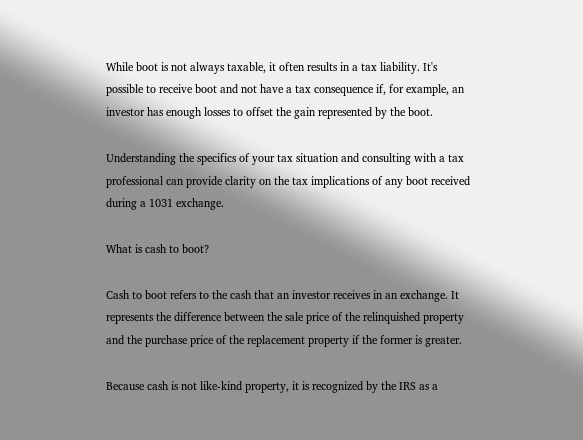While boot is not always taxable, it often results in a tax liability. It's possible to receive boot and not have a tax consequence if, for example, an investor has enough losses to offset the gain represented by the boot.

Understanding the specifics of your tax situation and consulting with a tax professional can provide clarity on the tax implications of any boot received during a 1031 exchange.

What is cash to boot?

Cash to boot refers to the cash that an investor receives in an exchange. It represents the difference between the sale price of the relinquished property and the purchase price of the replacement property if the former is greater.

Because cash is not like-kind property, it is recognized by the IRS as a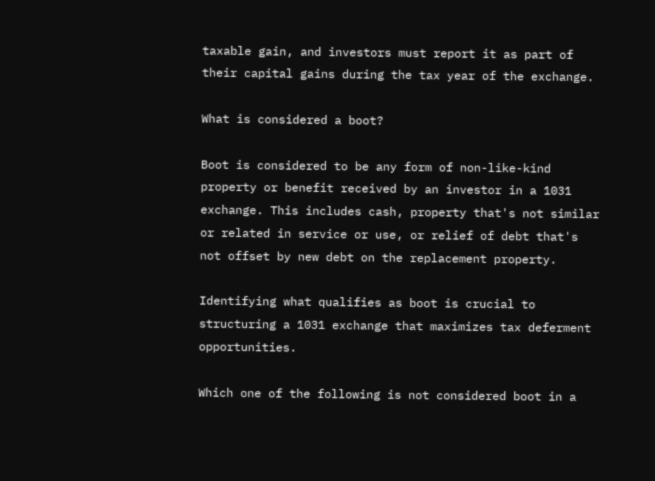taxable gain, and investors must report it as part of their capital gains during the tax year of the exchange.

What is considered a boot?

Boot is considered to be any form of non-like-kind property or benefit received by an investor in a 1031 exchange. This includes cash, property that's not similar or related in service or use, or relief of debt that's not offset by new debt on the replacement property.

Identifying what qualifies as boot is crucial to structuring a 1031 exchange that maximizes tax deferment opportunities.

Which one of the following is not considered boot in a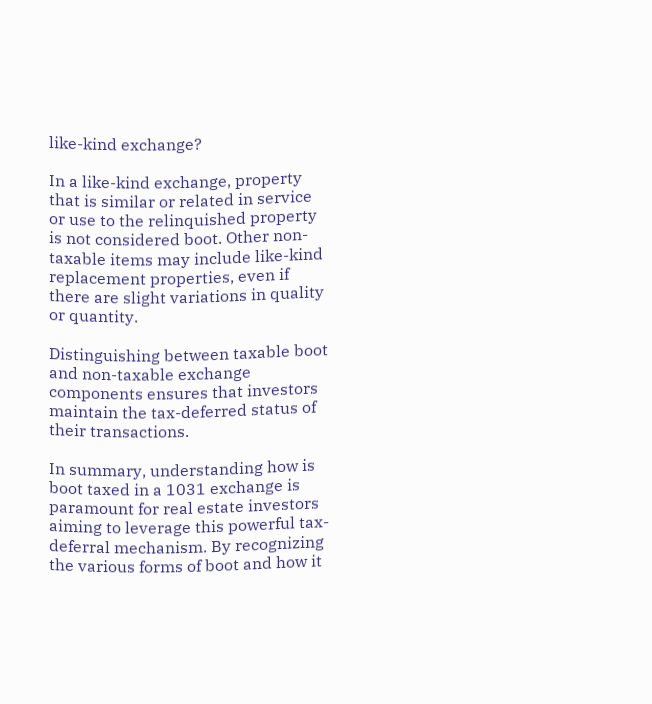like-kind exchange?

In a like-kind exchange, property that is similar or related in service or use to the relinquished property is not considered boot. Other non-taxable items may include like-kind replacement properties, even if there are slight variations in quality or quantity.

Distinguishing between taxable boot and non-taxable exchange components ensures that investors maintain the tax-deferred status of their transactions.

In summary, understanding how is boot taxed in a 1031 exchange is paramount for real estate investors aiming to leverage this powerful tax-deferral mechanism. By recognizing the various forms of boot and how it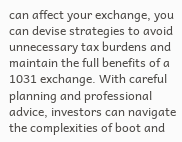can affect your exchange, you can devise strategies to avoid unnecessary tax burdens and maintain the full benefits of a 1031 exchange. With careful planning and professional advice, investors can navigate the complexities of boot and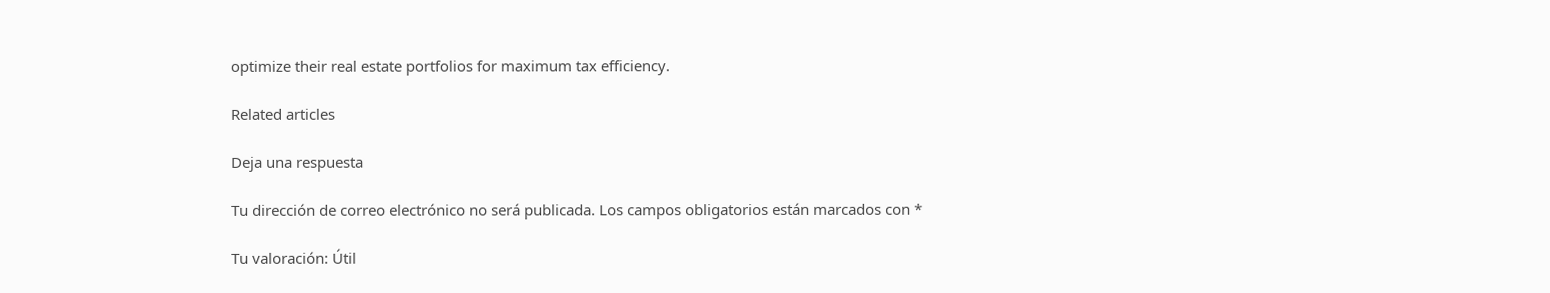optimize their real estate portfolios for maximum tax efficiency.

Related articles

Deja una respuesta

Tu dirección de correo electrónico no será publicada. Los campos obligatorios están marcados con *

Tu valoración: Útil